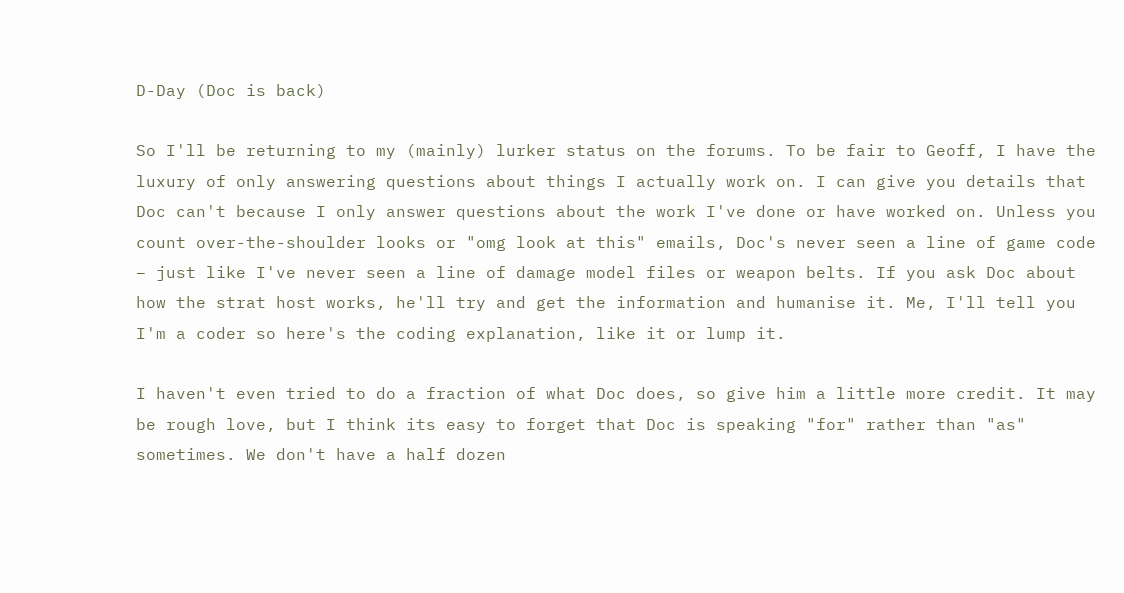D-Day (Doc is back)

So I'll be returning to my (mainly) lurker status on the forums. To be fair to Geoff, I have the luxury of only answering questions about things I actually work on. I can give you details that Doc can't because I only answer questions about the work I've done or have worked on. Unless you count over-the-shoulder looks or "omg look at this" emails, Doc's never seen a line of game code – just like I've never seen a line of damage model files or weapon belts. If you ask Doc about how the strat host works, he'll try and get the information and humanise it. Me, I'll tell you I'm a coder so here's the coding explanation, like it or lump it.

I haven't even tried to do a fraction of what Doc does, so give him a little more credit. It may be rough love, but I think its easy to forget that Doc is speaking "for" rather than "as" sometimes. We don't have a half dozen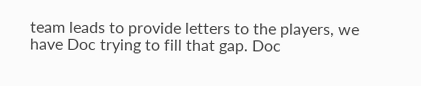team leads to provide letters to the players, we have Doc trying to fill that gap. Doc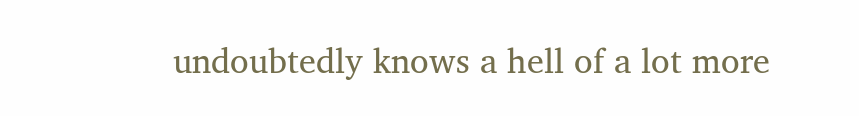undoubtedly knows a hell of a lot more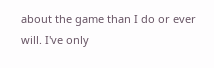about the game than I do or ever will. I've only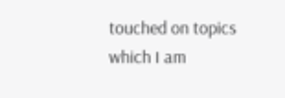touched on topics which I am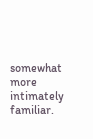somewhat more intimately familiar.